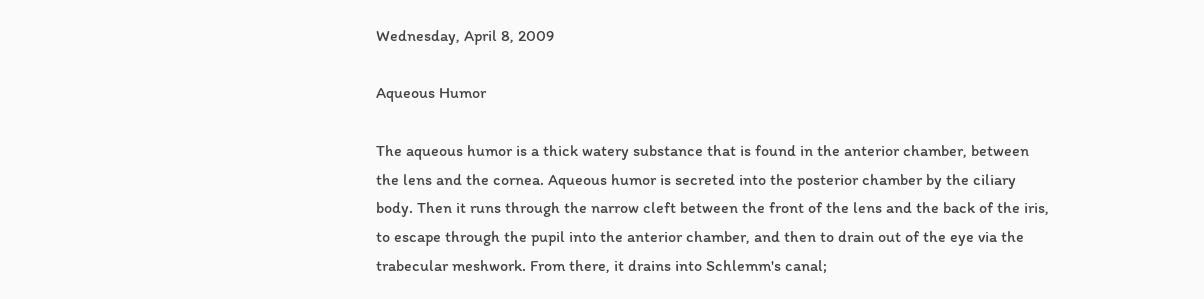Wednesday, April 8, 2009

Aqueous Humor

The aqueous humor is a thick watery substance that is found in the anterior chamber, between the lens and the cornea. Aqueous humor is secreted into the posterior chamber by the ciliary body. Then it runs through the narrow cleft between the front of the lens and the back of the iris, to escape through the pupil into the anterior chamber, and then to drain out of the eye via the trabecular meshwork. From there, it drains into Schlemm's canal;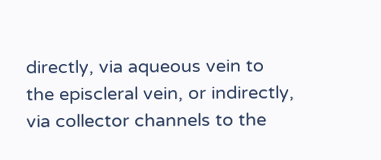directly, via aqueous vein to the episcleral vein, or indirectly, via collector channels to the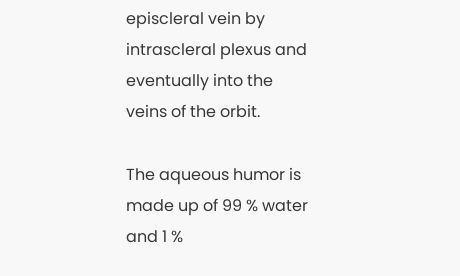episcleral vein by intrascleral plexus and eventually into the veins of the orbit.

The aqueous humor is made up of 99 % water and 1 %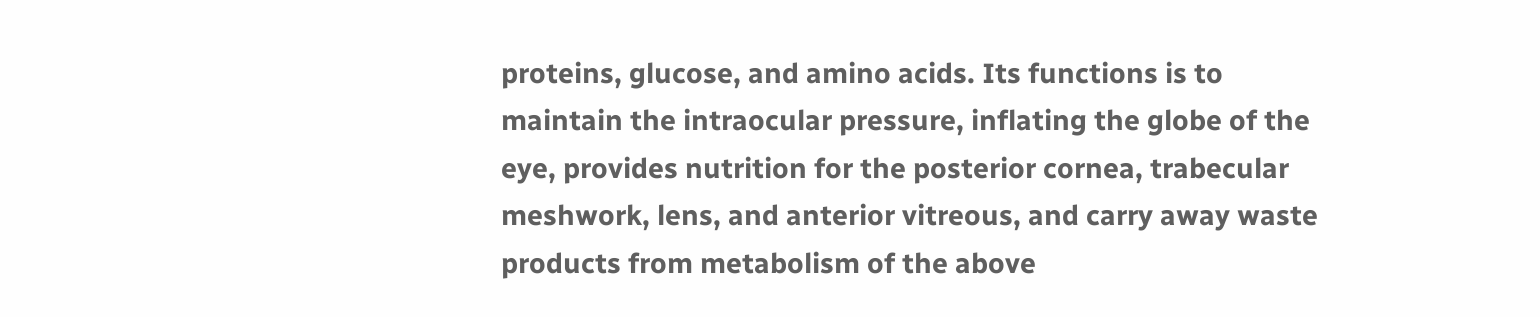proteins, glucose, and amino acids. Its functions is to maintain the intraocular pressure, inflating the globe of the eye, provides nutrition for the posterior cornea, trabecular meshwork, lens, and anterior vitreous, and carry away waste products from metabolism of the above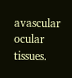avascular ocular tissues.